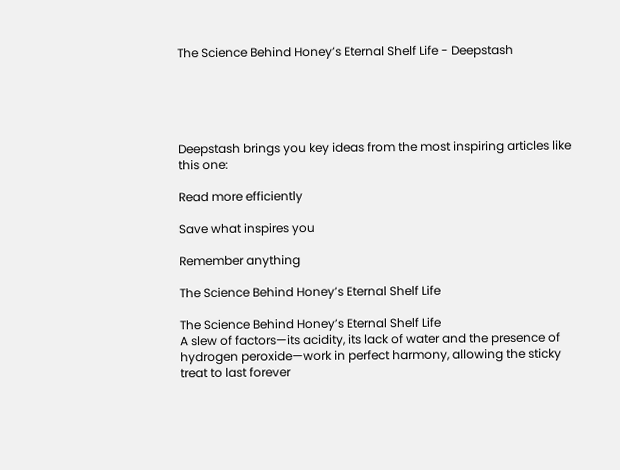The Science Behind Honey’s Eternal Shelf Life - Deepstash





Deepstash brings you key ideas from the most inspiring articles like this one:

Read more efficiently

Save what inspires you

Remember anything

The Science Behind Honey’s Eternal Shelf Life

The Science Behind Honey’s Eternal Shelf Life
A slew of factors—its acidity, its lack of water and the presence of hydrogen peroxide—work in perfect harmony, allowing the sticky treat to last forever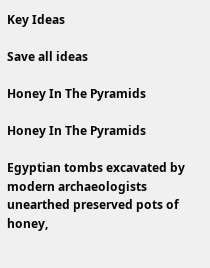Key Ideas

Save all ideas

Honey In The Pyramids

Honey In The Pyramids

Egyptian tombs excavated by modern archaeologists unearthed preserved pots of honey,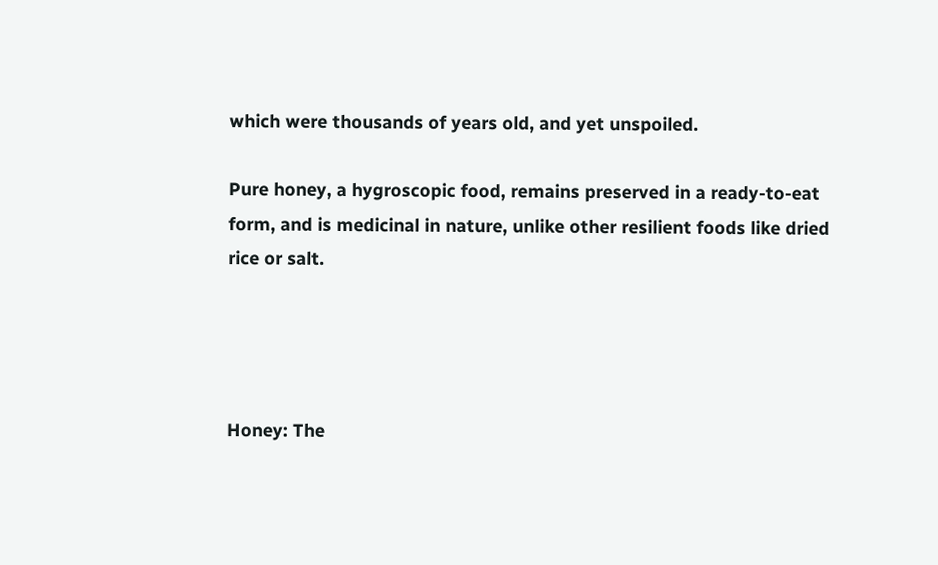which were thousands of years old, and yet unspoiled.

Pure honey, a hygroscopic food, remains preserved in a ready-to-eat form, and is medicinal in nature, unlike other resilient foods like dried rice or salt.




Honey: The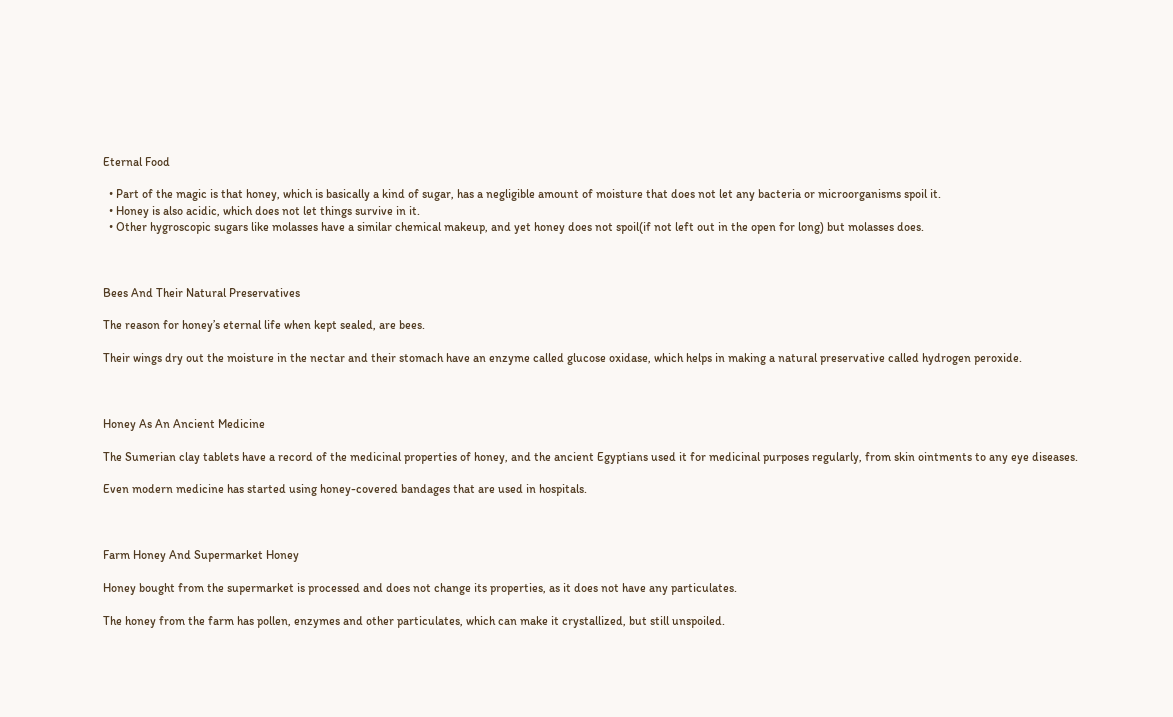Eternal Food

  • Part of the magic is that honey, which is basically a kind of sugar, has a negligible amount of moisture that does not let any bacteria or microorganisms spoil it.
  • Honey is also acidic, which does not let things survive in it.
  • Other hygroscopic sugars like molasses have a similar chemical makeup, and yet honey does not spoil(if not left out in the open for long) but molasses does.



Bees And Their Natural Preservatives

The reason for honey’s eternal life when kept sealed, are bees.

Their wings dry out the moisture in the nectar and their stomach have an enzyme called glucose oxidase, which helps in making a natural preservative called hydrogen peroxide.



Honey As An Ancient Medicine

The Sumerian clay tablets have a record of the medicinal properties of honey, and the ancient Egyptians used it for medicinal purposes regularly, from skin ointments to any eye diseases.

Even modern medicine has started using honey-covered bandages that are used in hospitals.



Farm Honey And Supermarket Honey

Honey bought from the supermarket is processed and does not change its properties, as it does not have any particulates.

The honey from the farm has pollen, enzymes and other particulates, which can make it crystallized, but still unspoiled.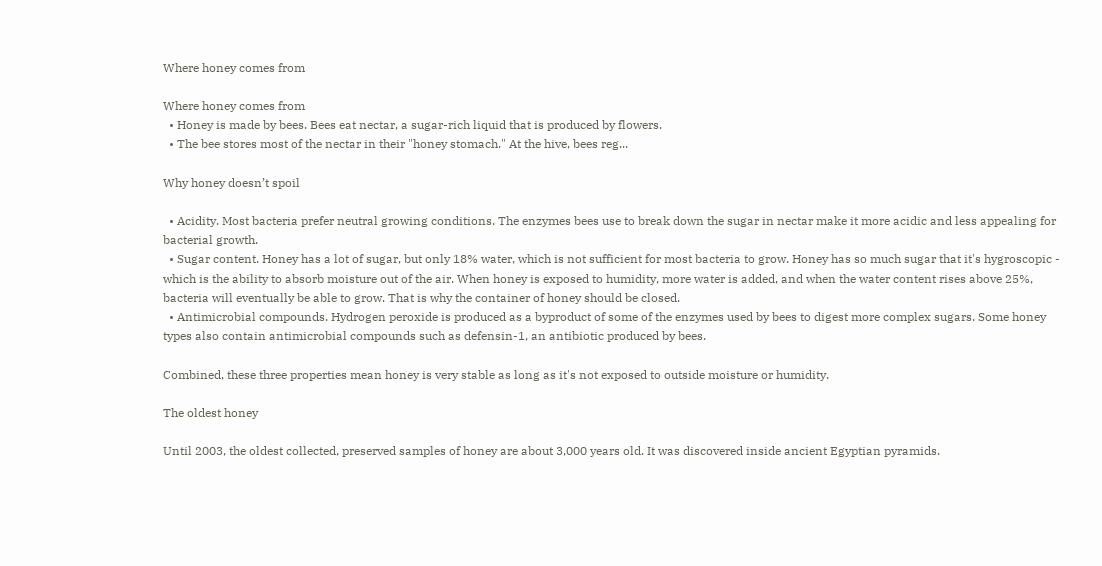Where honey comes from

Where honey comes from
  • Honey is made by bees. Bees eat nectar, a sugar-rich liquid that is produced by flowers.
  • The bee stores most of the nectar in their "honey stomach." At the hive, bees reg...

Why honey doesn’t spoil

  • Acidity. Most bacteria prefer neutral growing conditions. The enzymes bees use to break down the sugar in nectar make it more acidic and less appealing for bacterial growth.
  • Sugar content. Honey has a lot of sugar, but only 18% water, which is not sufficient for most bacteria to grow. Honey has so much sugar that it's hygroscopic - which is the ability to absorb moisture out of the air. When honey is exposed to humidity, more water is added, and when the water content rises above 25%, bacteria will eventually be able to grow. That is why the container of honey should be closed.
  • Antimicrobial compounds. Hydrogen peroxide is produced as a byproduct of some of the enzymes used by bees to digest more complex sugars. Some honey types also contain antimicrobial compounds such as defensin-1, an antibiotic produced by bees.

Combined, these three properties mean honey is very stable as long as it's not exposed to outside moisture or humidity.

The oldest honey

Until 2003, the oldest collected, preserved samples of honey are about 3,000 years old. It was discovered inside ancient Egyptian pyramids.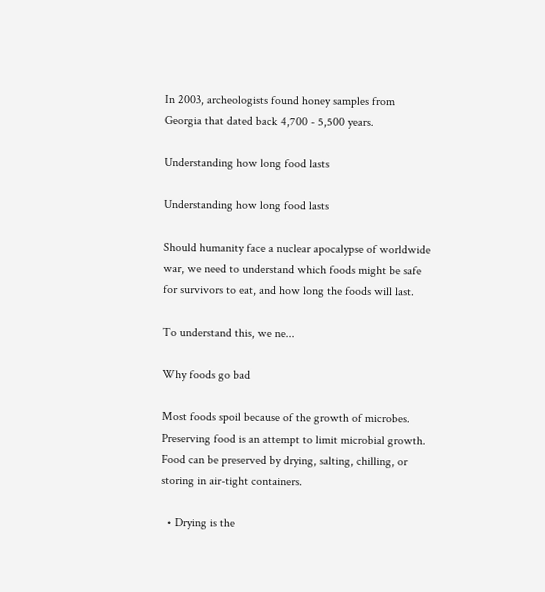In 2003, archeologists found honey samples from Georgia that dated back 4,700 - 5,500 years.

Understanding how long food lasts

Understanding how long food lasts

Should humanity face a nuclear apocalypse of worldwide war, we need to understand which foods might be safe for survivors to eat, and how long the foods will last.

To understand this, we ne...

Why foods go bad

Most foods spoil because of the growth of microbes. Preserving food is an attempt to limit microbial growth. Food can be preserved by drying, salting, chilling, or storing in air-tight containers.

  • Drying is the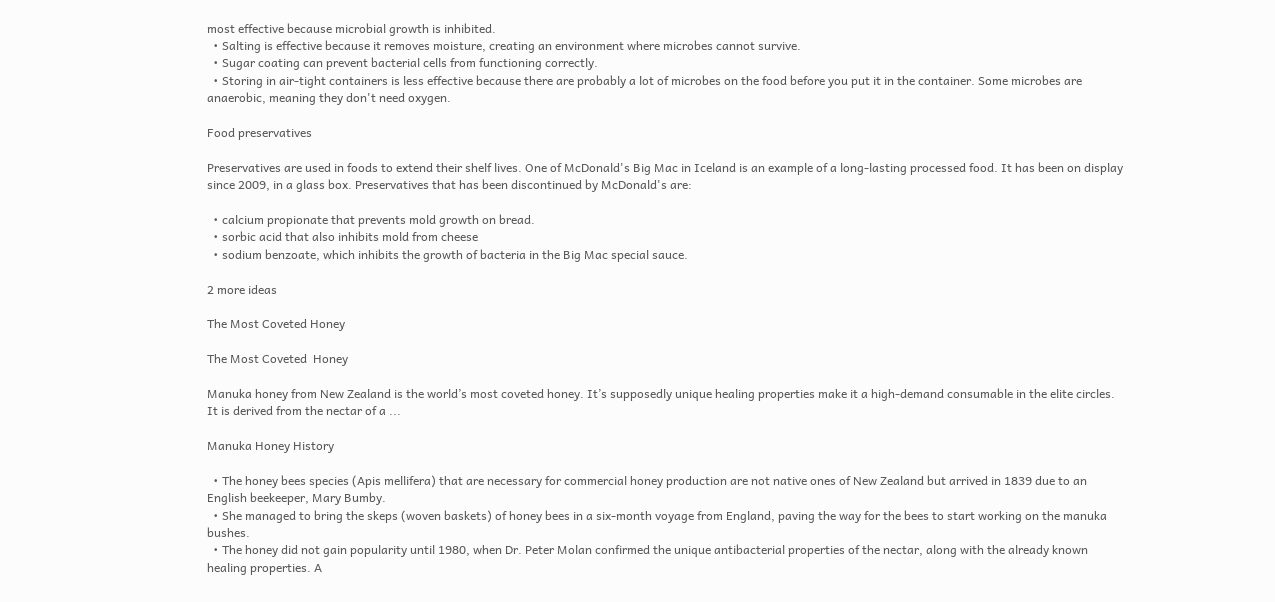most effective because microbial growth is inhibited.
  • Salting is effective because it removes moisture, creating an environment where microbes cannot survive.
  • Sugar coating can prevent bacterial cells from functioning correctly.
  • Storing in air-tight containers is less effective because there are probably a lot of microbes on the food before you put it in the container. Some microbes are anaerobic, meaning they don't need oxygen.

Food preservatives

Preservatives are used in foods to extend their shelf lives. One of McDonald's Big Mac in Iceland is an example of a long-lasting processed food. It has been on display since 2009, in a glass box. Preservatives that has been discontinued by McDonald's are:

  • calcium propionate that prevents mold growth on bread.
  • sorbic acid that also inhibits mold from cheese
  • sodium benzoate, which inhibits the growth of bacteria in the Big Mac special sauce.

2 more ideas

The Most Coveted Honey

The Most Coveted  Honey

Manuka honey from New Zealand is the world’s most coveted honey. It’s supposedly unique healing properties make it a high-demand consumable in the elite circles. It is derived from the nectar of a ...

Manuka Honey History

  • The honey bees species (Apis mellifera) that are necessary for commercial honey production are not native ones of New Zealand but arrived in 1839 due to an English beekeeper, Mary Bumby.
  • She managed to bring the skeps (woven baskets) of honey bees in a six-month voyage from England, paving the way for the bees to start working on the manuka bushes.
  • The honey did not gain popularity until 1980, when Dr. Peter Molan confirmed the unique antibacterial properties of the nectar, along with the already known healing properties. A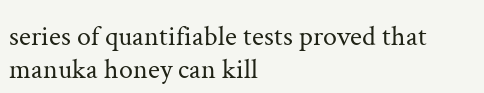series of quantifiable tests proved that manuka honey can kill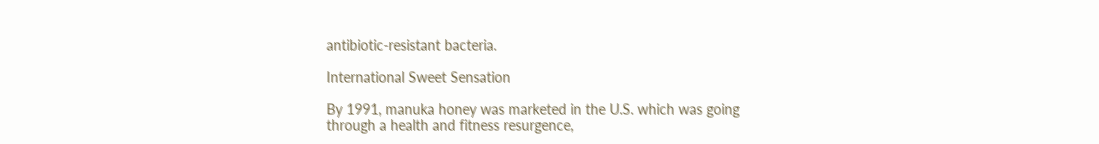antibiotic-resistant bacteria.

International Sweet Sensation

By 1991, manuka honey was marketed in the U.S. which was going through a health and fitness resurgence,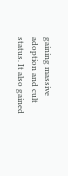gaining massive adoption and cult status. It also gained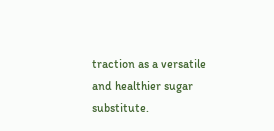traction as a versatile and healthier sugar substitute.